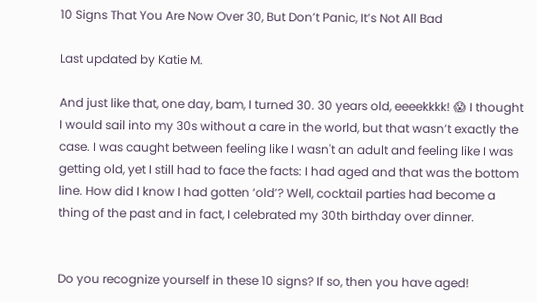10 Signs That You Are Now Over 30, But Don’t Panic, It’s Not All Bad

Last updated by Katie M.

And just like that, one day, bam, I turned 30. 30 years old, eeeekkkk! 😱 I thought I would sail into my 30s without a care in the world, but that wasn’t exactly the case. I was caught between feeling like I wasn't an adult and feeling like I was getting old, yet I still had to face the facts: I had aged and that was the bottom line. How did I know I had gotten ‘old’? Well, cocktail parties had become a thing of the past and in fact, I celebrated my 30th birthday over dinner.


Do you recognize yourself in these 10 signs? If so, then you have aged!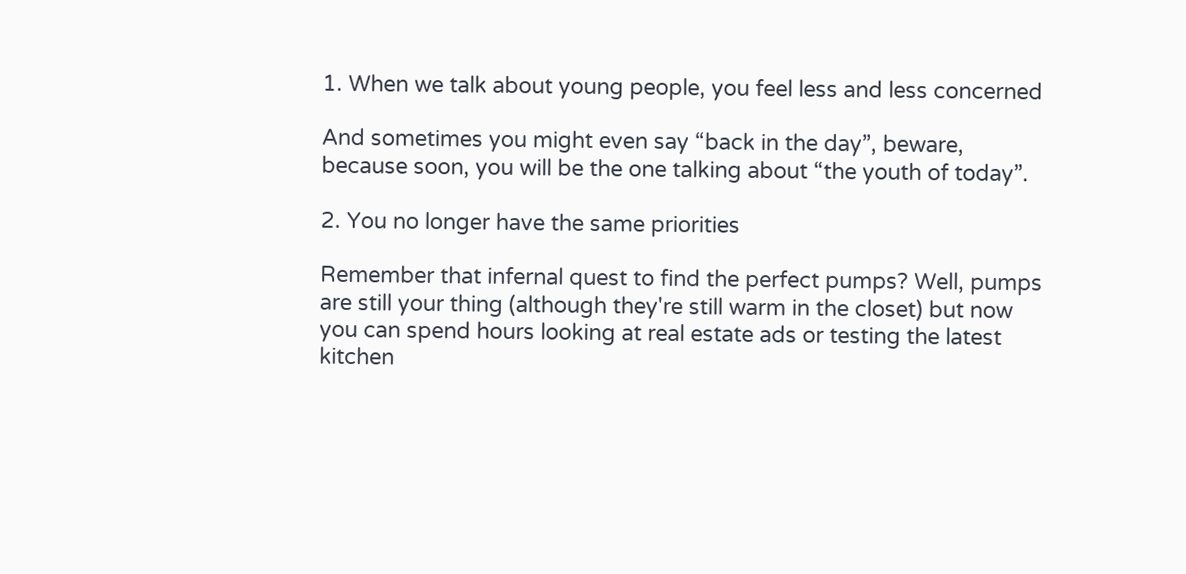1. When we talk about young people, you feel less and less concerned

And sometimes you might even say “back in the day”, beware, because soon, you will be the one talking about “the youth of today”.

2. You no longer have the same priorities

Remember that infernal quest to find the perfect pumps? Well, pumps are still your thing (although they're still warm in the closet) but now you can spend hours looking at real estate ads or testing the latest kitchen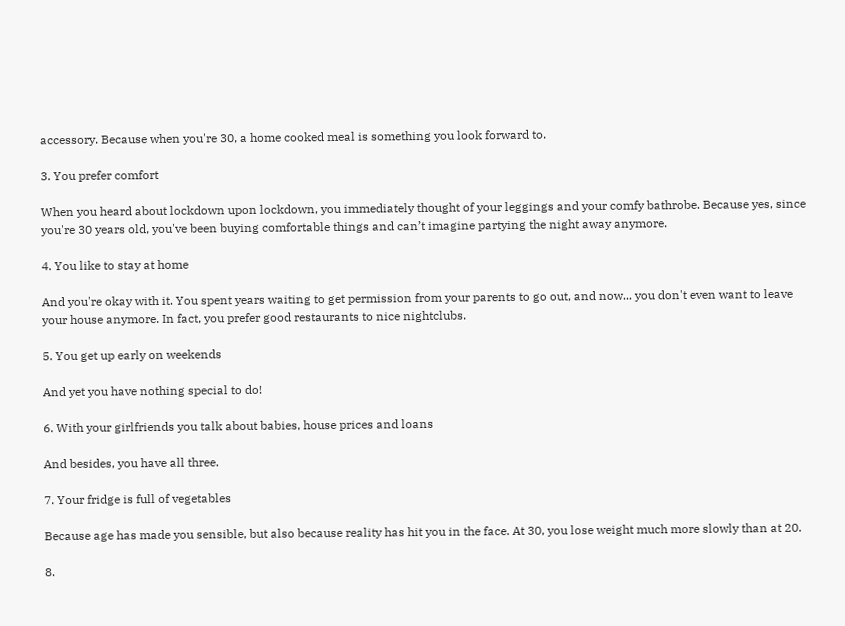accessory. Because when you're 30, a home cooked meal is something you look forward to.

3. You prefer comfort

When you heard about lockdown upon lockdown, you immediately thought of your leggings and your comfy bathrobe. Because yes, since you're 30 years old, you've been buying comfortable things and can’t imagine partying the night away anymore.

4. You like to stay at home

And you're okay with it. You spent years waiting to get permission from your parents to go out, and now... you don't even want to leave your house anymore. In fact, you prefer good restaurants to nice nightclubs.

5. You get up early on weekends

And yet you have nothing special to do!

6. With your girlfriends you talk about babies, house prices and loans

And besides, you have all three.

7. Your fridge is full of vegetables

Because age has made you sensible, but also because reality has hit you in the face. At 30, you lose weight much more slowly than at 20.

8.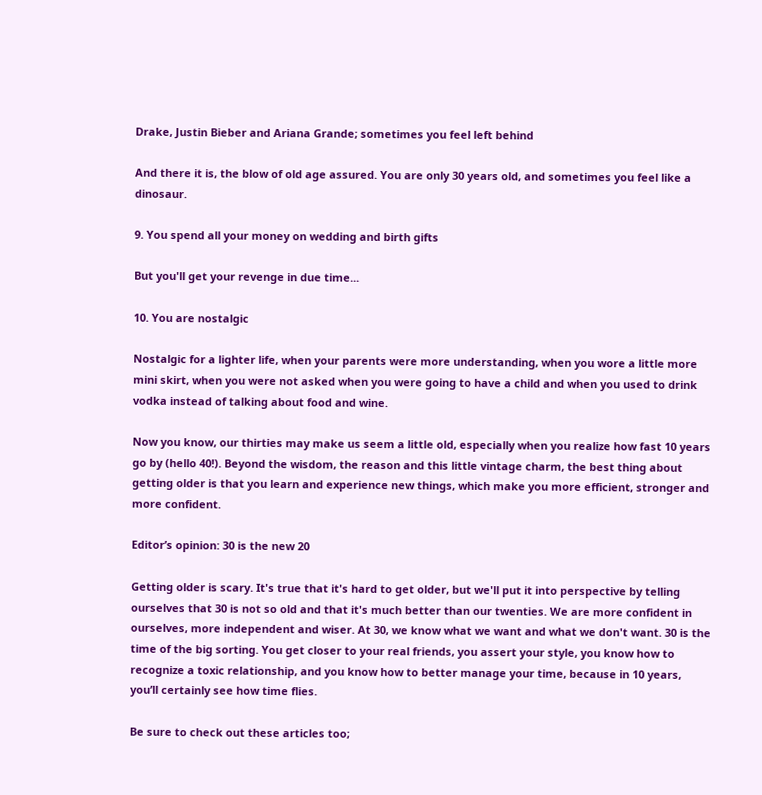Drake, Justin Bieber and Ariana Grande; sometimes you feel left behind

And there it is, the blow of old age assured. You are only 30 years old, and sometimes you feel like a dinosaur.

9. You spend all your money on wedding and birth gifts

But you'll get your revenge in due time...

10. You are nostalgic

Nostalgic for a lighter life, when your parents were more understanding, when you wore a little more mini skirt, when you were not asked when you were going to have a child and when you used to drink vodka instead of talking about food and wine.

Now you know, our thirties may make us seem a little old, especially when you realize how fast 10 years go by (hello 40!). Beyond the wisdom, the reason and this little vintage charm, the best thing about getting older is that you learn and experience new things, which make you more efficient, stronger and more confident.

Editor’s opinion: 30 is the new 20

Getting older is scary. It's true that it's hard to get older, but we'll put it into perspective by telling ourselves that 30 is not so old and that it's much better than our twenties. We are more confident in ourselves, more independent and wiser. At 30, we know what we want and what we don't want. 30 is the time of the big sorting. You get closer to your real friends, you assert your style, you know how to recognize a toxic relationship, and you know how to better manage your time, because in 10 years, you’ll certainly see how time flies.

Be sure to check out these articles too;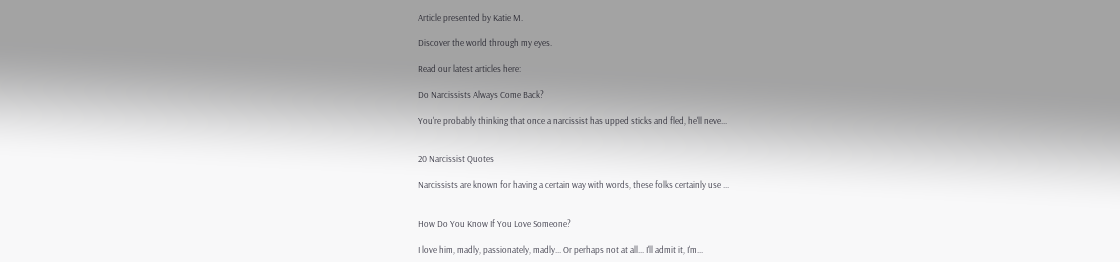Article presented by Katie M.

Discover the world through my eyes.

Read our latest articles here:

Do Narcissists Always Come Back?

You're probably thinking that once a narcissist has upped sticks and fled, he'll neve...


20 Narcissist Quotes

Narcissists are known for having a certain way with words, these folks certainly use ...


How Do You Know If You Love Someone?

I love him, madly, passionately, madly... Or perhaps not at all... I'll admit it, I'm...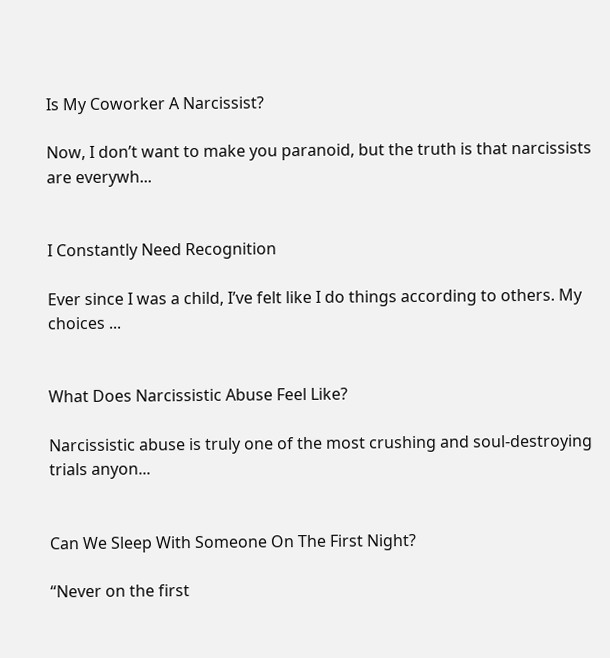Is My Coworker A Narcissist?

Now, I don’t want to make you paranoid, but the truth is that narcissists are everywh...


I Constantly Need Recognition

Ever since I was a child, I’ve felt like I do things according to others. My choices ...


What Does Narcissistic Abuse Feel Like?

Narcissistic abuse is truly one of the most crushing and soul-destroying trials anyon...


Can We Sleep With Someone On The First Night?

“Never on the first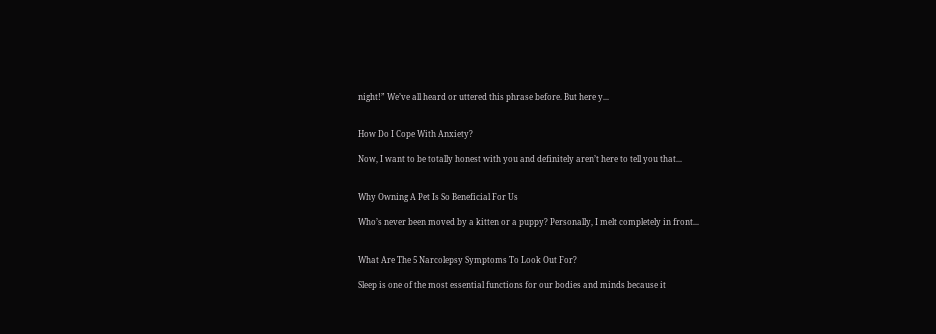night!” We’ve all heard or uttered this phrase before. But here y...


How Do I Cope With Anxiety?

Now, I want to be totally honest with you and definitely aren’t here to tell you that...


Why Owning A Pet Is So Beneficial For Us

Who’s never been moved by a kitten or a puppy? Personally, I melt completely in front...


What Are The 5 Narcolepsy Symptoms To Look Out For?

Sleep is one of the most essential functions for our bodies and minds because it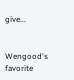give...


Wengood's favorite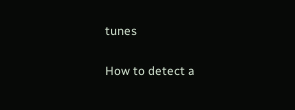tunes

How to detect a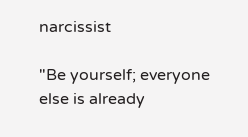narcissist

"Be yourself; everyone else is already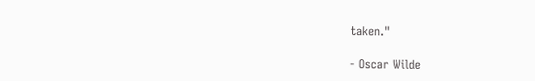taken."

- Oscar Wilde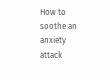How to soothe an anxiety attack